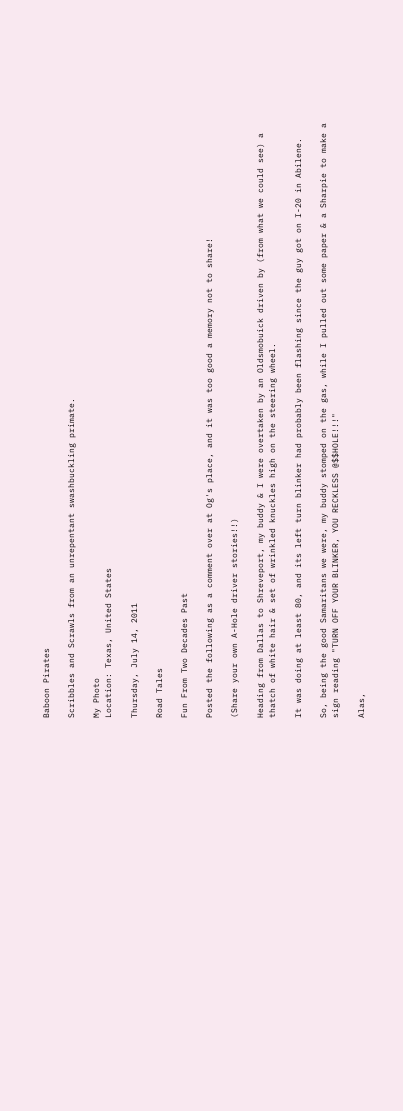Baboon Pirates

Scribbles and Scrawls from an unrepentant swashbuckling primate.

My Photo
Location: Texas, United States

Thursday, July 14, 2011

Road Tales

Fun From Two Decades Past

Posted the following as a comment over at Og's place, and it was too good a memory not to share!

(Share your own A-Hole driver stories!!)

Heading from Dallas to Shreveport, my buddy & I were overtaken by an Oldsmobuick driven by (from what we could see) a thatch of white hair & set of wrinkled knuckles high on the steering wheel.

It was doing at least 80, and its left turn blinker had probably been flashing since the guy got on I-20 in Abilene.

So, being the good Samaritans we were, my buddy stomped on the gas, while I pulled out some paper & a Sharpie to make a sign reading "TURN OFF YOUR BLINKER, YOU RECKLESS @$$HOLE!!!"

Alas,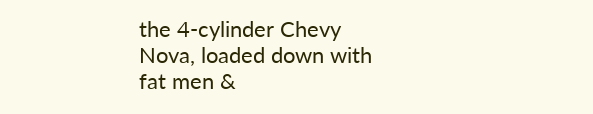the 4-cylinder Chevy Nova, loaded down with fat men &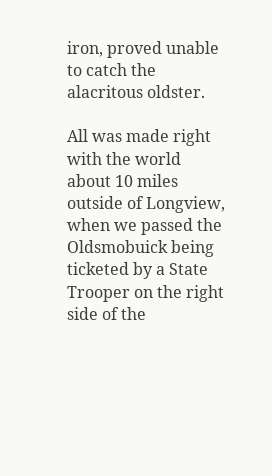iron, proved unable to catch the alacritous oldster.

All was made right with the world about 10 miles outside of Longview, when we passed the Oldsmobuick being ticketed by a State Trooper on the right side of the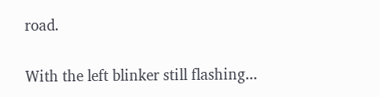road.

With the left blinker still flashing...